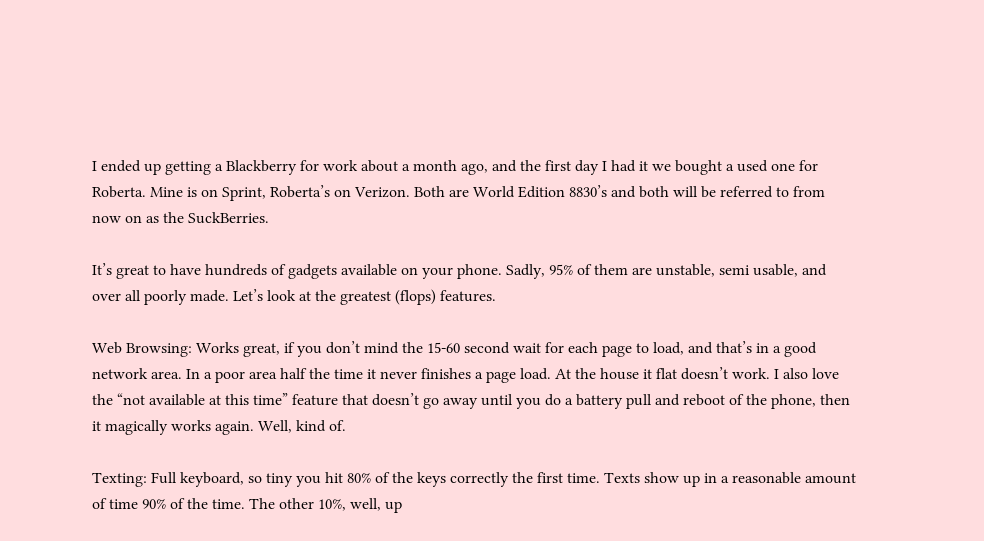I ended up getting a Blackberry for work about a month ago, and the first day I had it we bought a used one for Roberta. Mine is on Sprint, Roberta’s on Verizon. Both are World Edition 8830’s and both will be referred to from now on as the SuckBerries.

It’s great to have hundreds of gadgets available on your phone. Sadly, 95% of them are unstable, semi usable, and over all poorly made. Let’s look at the greatest (flops) features.

Web Browsing: Works great, if you don’t mind the 15-60 second wait for each page to load, and that’s in a good network area. In a poor area half the time it never finishes a page load. At the house it flat doesn’t work. I also love the “not available at this time” feature that doesn’t go away until you do a battery pull and reboot of the phone, then it magically works again. Well, kind of.

Texting: Full keyboard, so tiny you hit 80% of the keys correctly the first time. Texts show up in a reasonable amount of time 90% of the time. The other 10%, well, up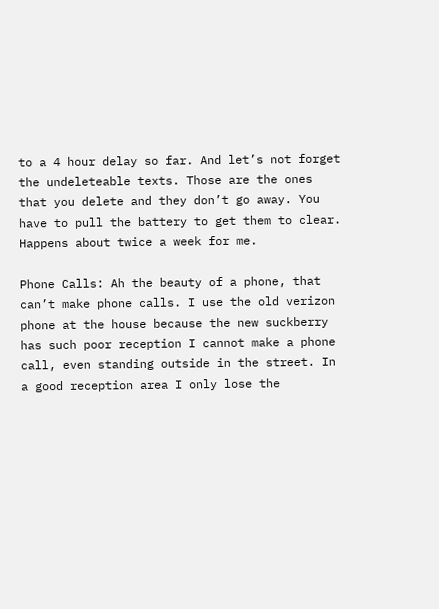to a 4 hour delay so far. And let’s not forget the undeleteable texts. Those are the ones that you delete and they don’t go away. You have to pull the battery to get them to clear. Happens about twice a week for me.

Phone Calls: Ah the beauty of a phone, that can’t make phone calls. I use the old verizon phone at the house because the new suckberry has such poor reception I cannot make a phone call, even standing outside in the street. In a good reception area I only lose the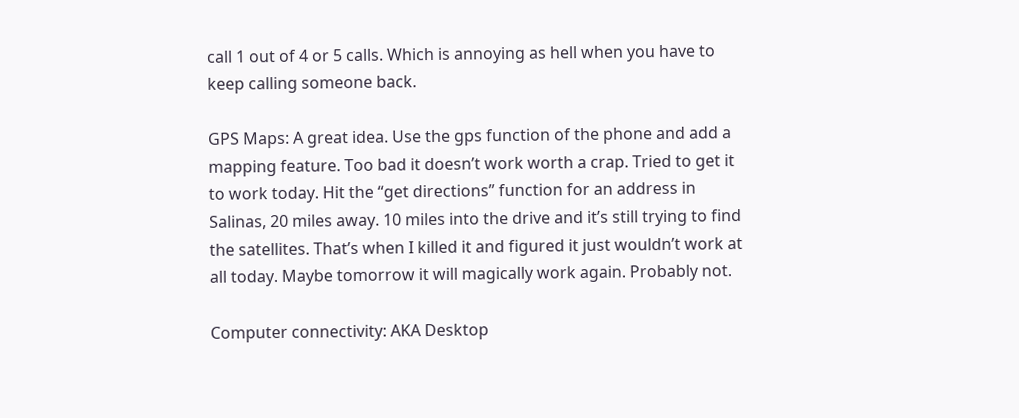call 1 out of 4 or 5 calls. Which is annoying as hell when you have to keep calling someone back.

GPS Maps: A great idea. Use the gps function of the phone and add a mapping feature. Too bad it doesn’t work worth a crap. Tried to get it to work today. Hit the “get directions” function for an address in Salinas, 20 miles away. 10 miles into the drive and it’s still trying to find the satellites. That’s when I killed it and figured it just wouldn’t work at all today. Maybe tomorrow it will magically work again. Probably not.

Computer connectivity: AKA Desktop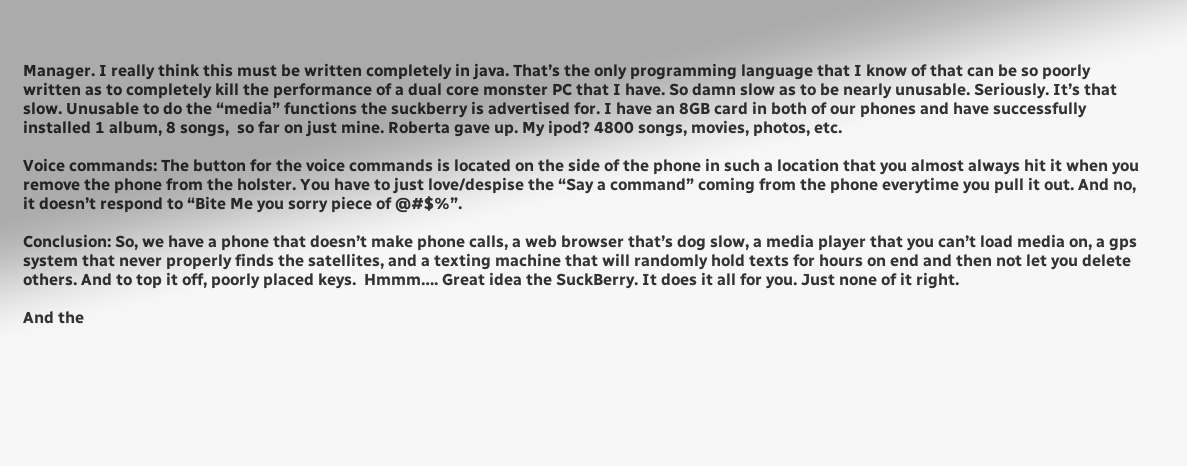Manager. I really think this must be written completely in java. That’s the only programming language that I know of that can be so poorly written as to completely kill the performance of a dual core monster PC that I have. So damn slow as to be nearly unusable. Seriously. It’s that slow. Unusable to do the “media” functions the suckberry is advertised for. I have an 8GB card in both of our phones and have successfully installed 1 album, 8 songs,  so far on just mine. Roberta gave up. My ipod? 4800 songs, movies, photos, etc.

Voice commands: The button for the voice commands is located on the side of the phone in such a location that you almost always hit it when you remove the phone from the holster. You have to just love/despise the “Say a command” coming from the phone everytime you pull it out. And no, it doesn’t respond to “Bite Me you sorry piece of @#$%”.

Conclusion: So, we have a phone that doesn’t make phone calls, a web browser that’s dog slow, a media player that you can’t load media on, a gps system that never properly finds the satellites, and a texting machine that will randomly hold texts for hours on end and then not let you delete others. And to top it off, poorly placed keys.  Hmmm…. Great idea the SuckBerry. It does it all for you. Just none of it right.

And the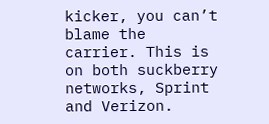kicker, you can’t blame the carrier. This is on both suckberry networks, Sprint and Verizon.